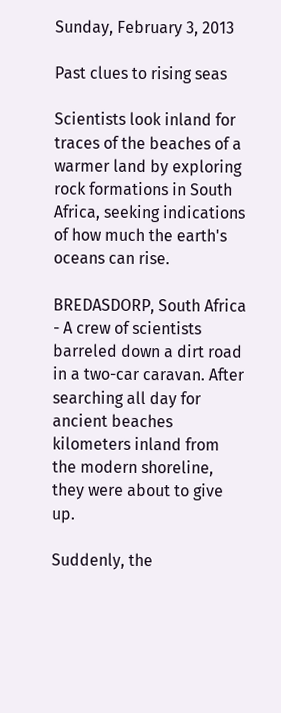Sunday, February 3, 2013

Past clues to rising seas

Scientists look inland for traces of the beaches of a warmer land by exploring rock formations in South Africa, seeking indications of how much the earth's oceans can rise.

BREDASDORP, South Africa - A crew of scientists barreled down a dirt road in a two-car caravan. After searching all day for ancient beaches kilometers inland from the modern shoreline, they were about to give up.

Suddenly, the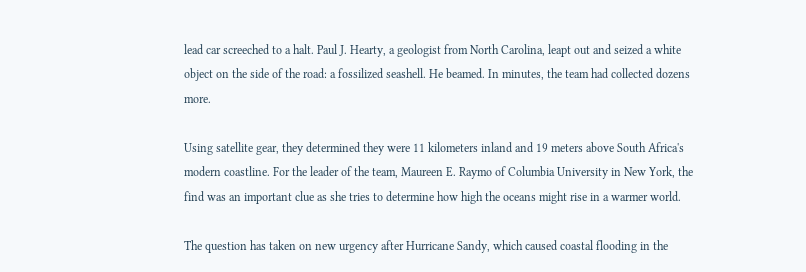lead car screeched to a halt. Paul J. Hearty, a geologist from North Carolina, leapt out and seized a white object on the side of the road: a fossilized seashell. He beamed. In minutes, the team had collected dozens more.

Using satellite gear, they determined they were 11 kilometers inland and 19 meters above South Africa's modern coastline. For the leader of the team, Maureen E. Raymo of Columbia University in New York, the find was an important clue as she tries to determine how high the oceans might rise in a warmer world.

The question has taken on new urgency after Hurricane Sandy, which caused coastal flooding in the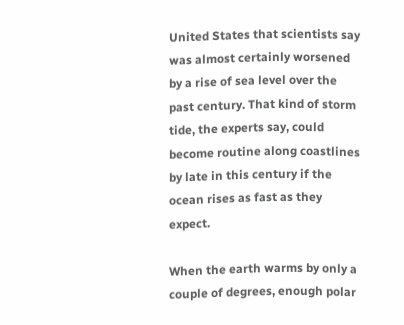United States that scientists say was almost certainly worsened by a rise of sea level over the past century. That kind of storm tide, the experts say, could become routine along coastlines by late in this century if the ocean rises as fast as they expect.

When the earth warms by only a couple of degrees, enough polar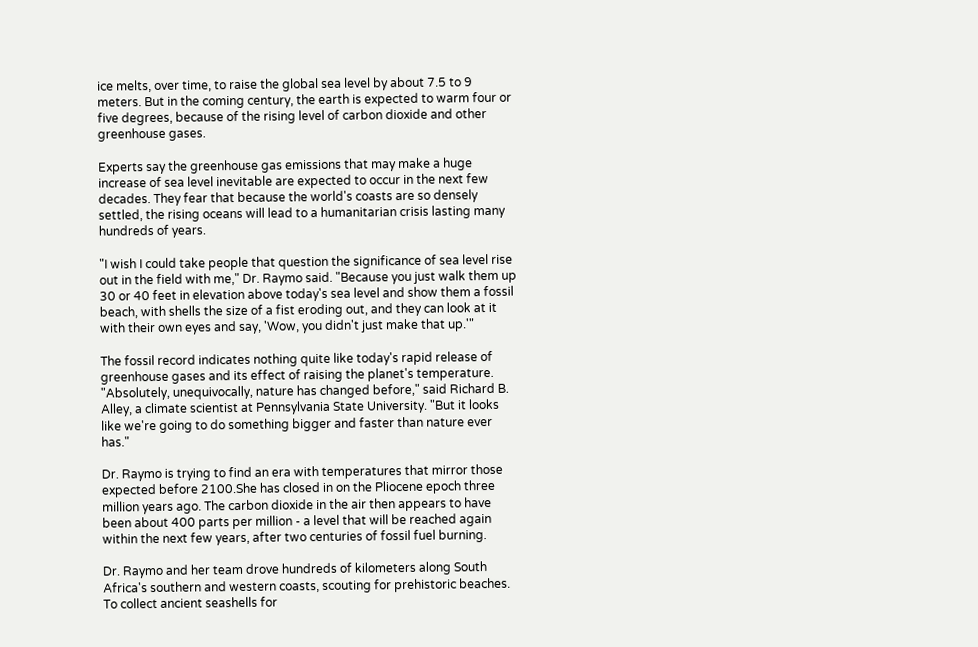ice melts, over time, to raise the global sea level by about 7.5 to 9 meters. But in the coming century, the earth is expected to warm four or five degrees, because of the rising level of carbon dioxide and other greenhouse gases.

Experts say the greenhouse gas emissions that may make a huge increase of sea level inevitable are expected to occur in the next few decades. They fear that because the world's coasts are so densely settled, the rising oceans will lead to a humanitarian crisis lasting many hundreds of years.

"I wish I could take people that question the significance of sea level rise out in the field with me," Dr. Raymo said. "Because you just walk them up 30 or 40 feet in elevation above today's sea level and show them a fossil beach, with shells the size of a fist eroding out, and they can look at it with their own eyes and say, 'Wow, you didn't just make that up.'"

The fossil record indicates nothing quite like today's rapid release of greenhouse gases and its effect of raising the planet's temperature. "Absolutely, unequivocally, nature has changed before," said Richard B. Alley, a climate scientist at Pennsylvania State University. "But it looks like we're going to do something bigger and faster than nature ever has."

Dr. Raymo is trying to find an era with temperatures that mirror those expected before 2100.She has closed in on the Pliocene epoch three million years ago. The carbon dioxide in the air then appears to have been about 400 parts per million - a level that will be reached again within the next few years, after two centuries of fossil fuel burning.

Dr. Raymo and her team drove hundreds of kilometers along South Africa's southern and western coasts, scouting for prehistoric beaches. To collect ancient seashells for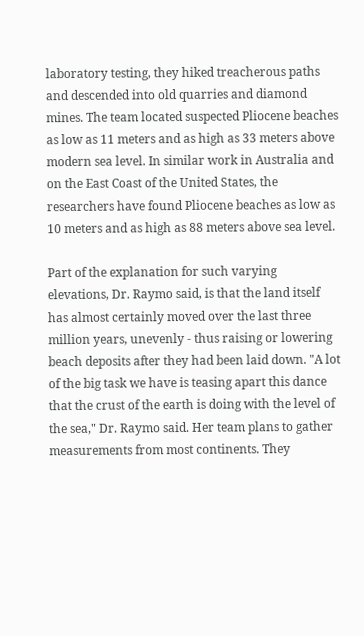laboratory testing, they hiked treacherous paths and descended into old quarries and diamond mines. The team located suspected Pliocene beaches as low as 11 meters and as high as 33 meters above modern sea level. In similar work in Australia and on the East Coast of the United States, the researchers have found Pliocene beaches as low as 10 meters and as high as 88 meters above sea level.

Part of the explanation for such varying elevations, Dr. Raymo said, is that the land itself has almost certainly moved over the last three million years, unevenly - thus raising or lowering beach deposits after they had been laid down. "A lot of the big task we have is teasing apart this dance that the crust of the earth is doing with the level of the sea," Dr. Raymo said. Her team plans to gather measurements from most continents. They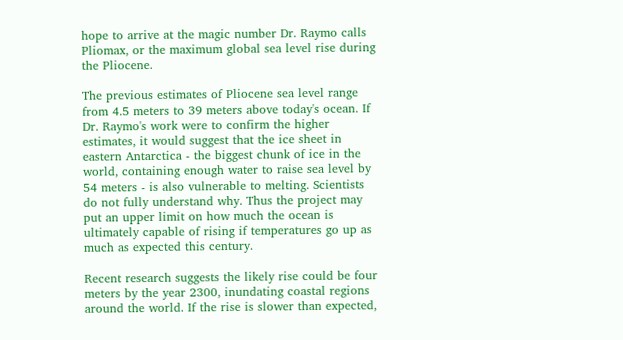hope to arrive at the magic number Dr. Raymo calls Pliomax, or the maximum global sea level rise during the Pliocene.

The previous estimates of Pliocene sea level range from 4.5 meters to 39 meters above today's ocean. If Dr. Raymo's work were to confirm the higher estimates, it would suggest that the ice sheet in eastern Antarctica - the biggest chunk of ice in the world, containing enough water to raise sea level by 54 meters - is also vulnerable to melting. Scientists do not fully understand why. Thus the project may put an upper limit on how much the ocean is ultimately capable of rising if temperatures go up as much as expected this century.

Recent research suggests the likely rise could be four meters by the year 2300, inundating coastal regions around the world. If the rise is slower than expected,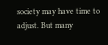society may have time to adjust. But many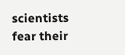scientists fear their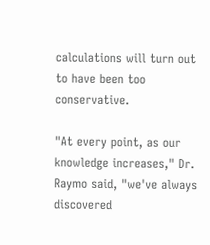calculations will turn out to have been too conservative.

"At every point, as our knowledge increases," Dr. Raymo said, "we've always discovered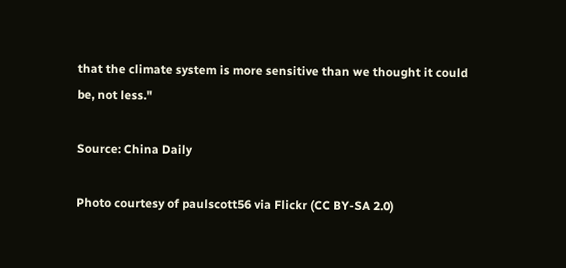that the climate system is more sensitive than we thought it could be, not less."

Source: China Daily

Photo courtesy of paulscott56 via Flickr (CC BY-SA 2.0)